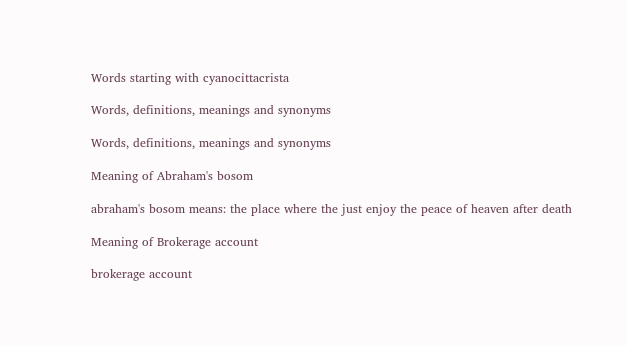Words starting with cyanocittacrista

Words, definitions, meanings and synonyms

Words, definitions, meanings and synonyms

Meaning of Abraham's bosom

abraham's bosom means: the place where the just enjoy the peace of heaven after death

Meaning of Brokerage account

brokerage account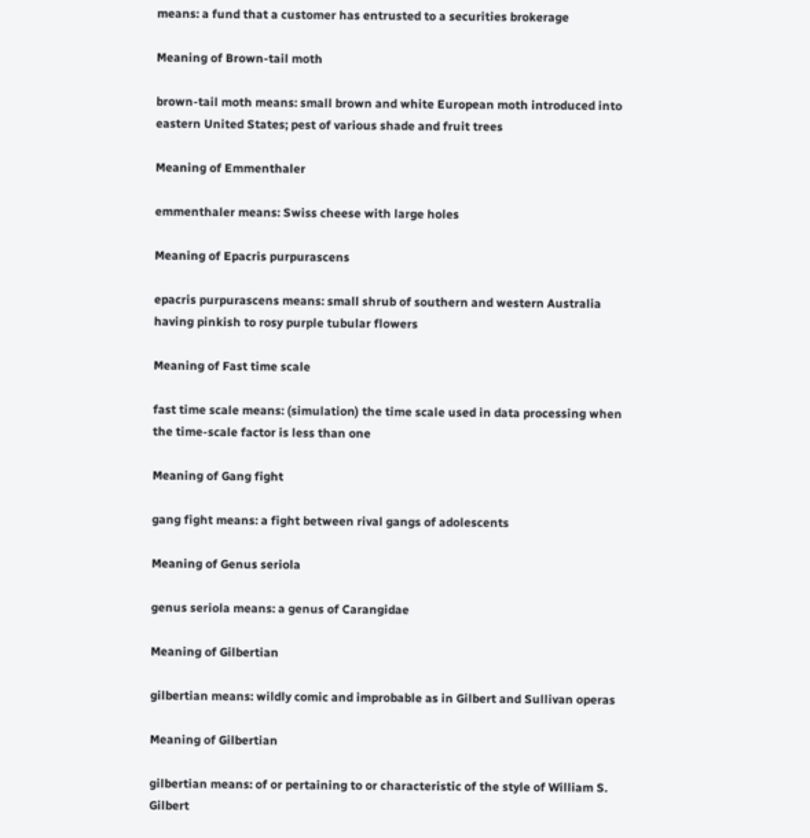means: a fund that a customer has entrusted to a securities brokerage

Meaning of Brown-tail moth

brown-tail moth means: small brown and white European moth introduced into eastern United States; pest of various shade and fruit trees

Meaning of Emmenthaler

emmenthaler means: Swiss cheese with large holes

Meaning of Epacris purpurascens

epacris purpurascens means: small shrub of southern and western Australia having pinkish to rosy purple tubular flowers

Meaning of Fast time scale

fast time scale means: (simulation) the time scale used in data processing when the time-scale factor is less than one

Meaning of Gang fight

gang fight means: a fight between rival gangs of adolescents

Meaning of Genus seriola

genus seriola means: a genus of Carangidae

Meaning of Gilbertian

gilbertian means: wildly comic and improbable as in Gilbert and Sullivan operas

Meaning of Gilbertian

gilbertian means: of or pertaining to or characteristic of the style of William S. Gilbert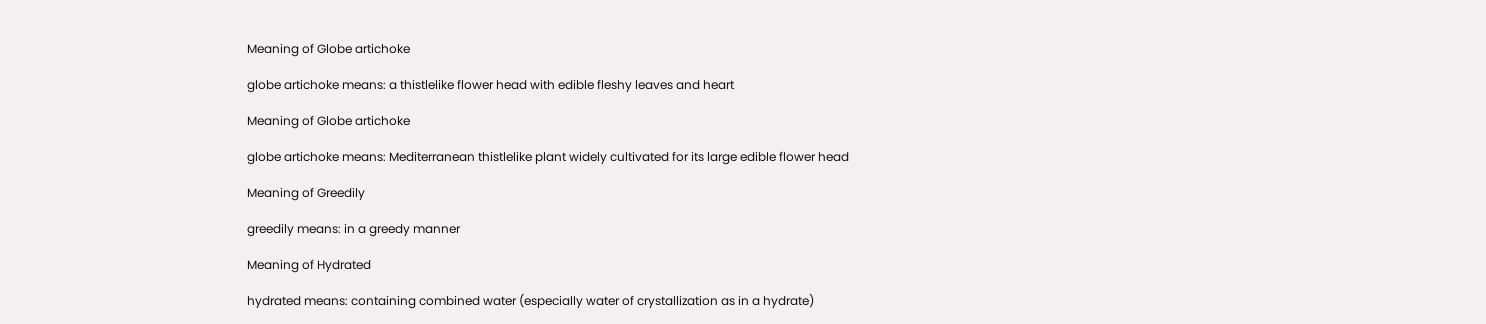Meaning of Globe artichoke

globe artichoke means: a thistlelike flower head with edible fleshy leaves and heart

Meaning of Globe artichoke

globe artichoke means: Mediterranean thistlelike plant widely cultivated for its large edible flower head

Meaning of Greedily

greedily means: in a greedy manner

Meaning of Hydrated

hydrated means: containing combined water (especially water of crystallization as in a hydrate)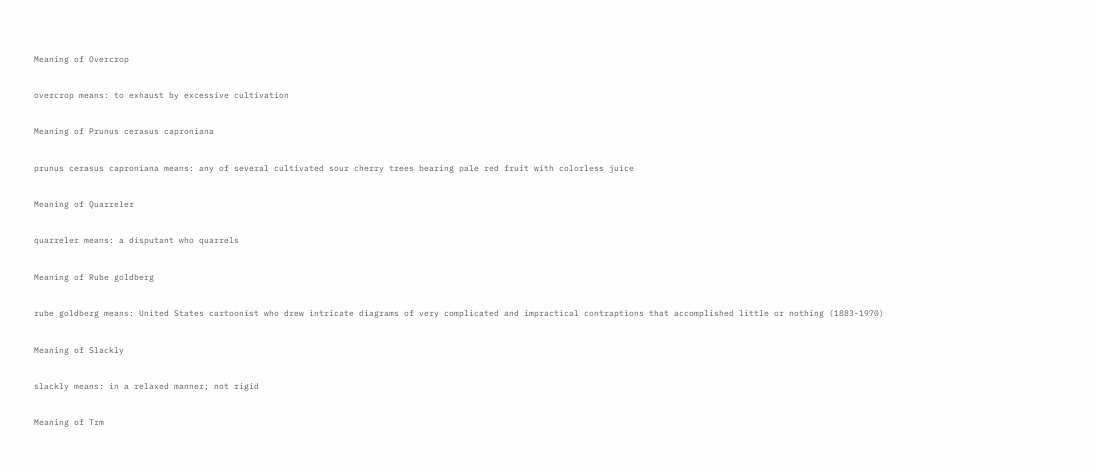Meaning of Overcrop

overcrop means: to exhaust by excessive cultivation

Meaning of Prunus cerasus caproniana

prunus cerasus caproniana means: any of several cultivated sour cherry trees bearing pale red fruit with colorless juice

Meaning of Quarreler

quarreler means: a disputant who quarrels

Meaning of Rube goldberg

rube goldberg means: United States cartoonist who drew intricate diagrams of very complicated and impractical contraptions that accomplished little or nothing (1883-1970)

Meaning of Slackly

slackly means: in a relaxed manner; not rigid

Meaning of Trm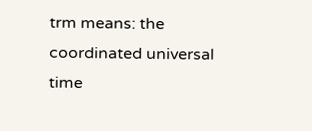trm means: the coordinated universal time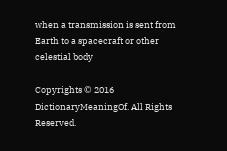when a transmission is sent from Earth to a spacecraft or other celestial body

Copyrights © 2016 DictionaryMeaningOf. All Rights Reserved.